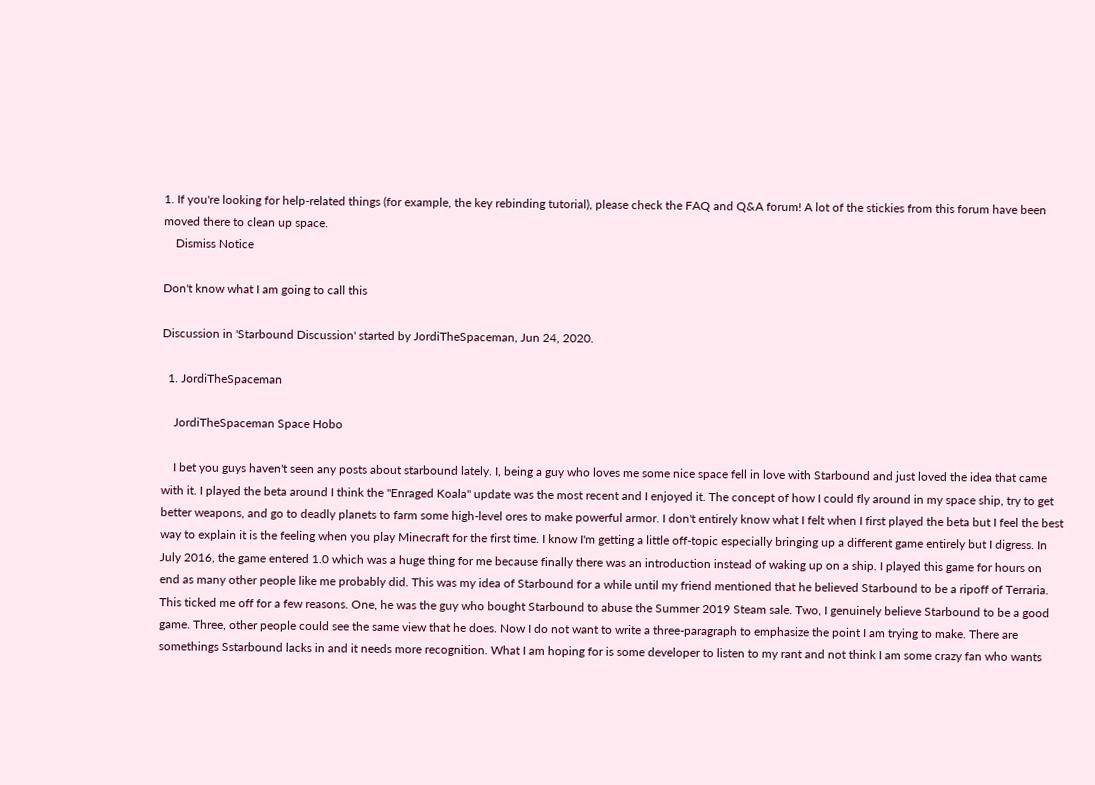1. If you're looking for help-related things (for example, the key rebinding tutorial), please check the FAQ and Q&A forum! A lot of the stickies from this forum have been moved there to clean up space.
    Dismiss Notice

Don't know what I am going to call this

Discussion in 'Starbound Discussion' started by JordiTheSpaceman, Jun 24, 2020.

  1. JordiTheSpaceman

    JordiTheSpaceman Space Hobo

    I bet you guys haven't seen any posts about starbound lately. I, being a guy who loves me some nice space fell in love with Starbound and just loved the idea that came with it. I played the beta around I think the "Enraged Koala" update was the most recent and I enjoyed it. The concept of how I could fly around in my space ship, try to get better weapons, and go to deadly planets to farm some high-level ores to make powerful armor. I don't entirely know what I felt when I first played the beta but I feel the best way to explain it is the feeling when you play Minecraft for the first time. I know I'm getting a little off-topic especially bringing up a different game entirely but I digress. In July 2016, the game entered 1.0 which was a huge thing for me because finally there was an introduction instead of waking up on a ship. I played this game for hours on end as many other people like me probably did. This was my idea of Starbound for a while until my friend mentioned that he believed Starbound to be a ripoff of Terraria. This ticked me off for a few reasons. One, he was the guy who bought Starbound to abuse the Summer 2019 Steam sale. Two, I genuinely believe Starbound to be a good game. Three, other people could see the same view that he does. Now I do not want to write a three-paragraph to emphasize the point I am trying to make. There are somethings Sstarbound lacks in and it needs more recognition. What I am hoping for is some developer to listen to my rant and not think I am some crazy fan who wants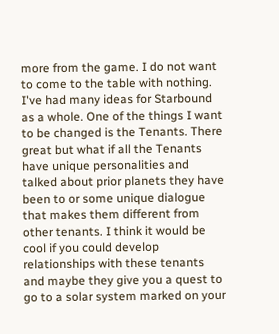more from the game. I do not want to come to the table with nothing. I've had many ideas for Starbound as a whole. One of the things I want to be changed is the Tenants. There great but what if all the Tenants have unique personalities and talked about prior planets they have been to or some unique dialogue that makes them different from other tenants. I think it would be cool if you could develop relationships with these tenants and maybe they give you a quest to go to a solar system marked on your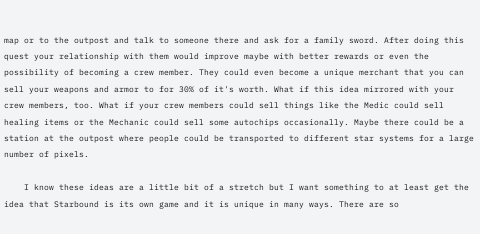map or to the outpost and talk to someone there and ask for a family sword. After doing this quest your relationship with them would improve maybe with better rewards or even the possibility of becoming a crew member. They could even become a unique merchant that you can sell your weapons and armor to for 30% of it's worth. What if this idea mirrored with your crew members, too. What if your crew members could sell things like the Medic could sell healing items or the Mechanic could sell some autochips occasionally. Maybe there could be a station at the outpost where people could be transported to different star systems for a large number of pixels.

    I know these ideas are a little bit of a stretch but I want something to at least get the idea that Starbound is its own game and it is unique in many ways. There are so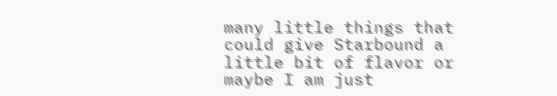many little things that could give Starbound a little bit of flavor or maybe I am just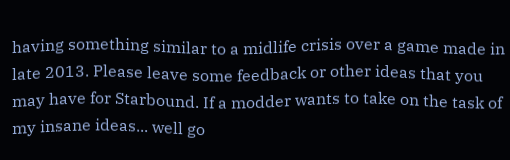having something similar to a midlife crisis over a game made in late 2013. Please leave some feedback or other ideas that you may have for Starbound. If a modder wants to take on the task of my insane ideas... well go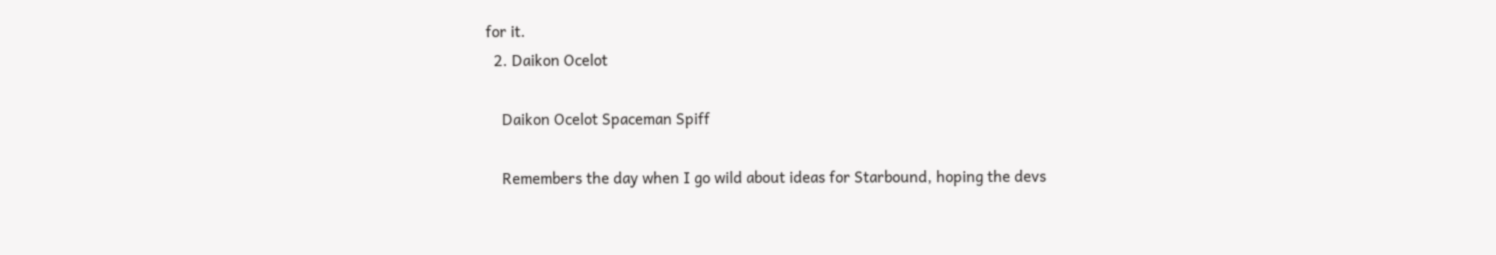for it.
  2. Daikon Ocelot

    Daikon Ocelot Spaceman Spiff

    Remembers the day when I go wild about ideas for Starbound, hoping the devs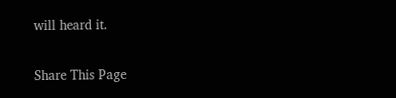will heard it.

Share This Page